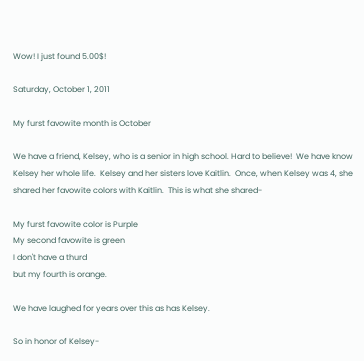Wow! I just found 5.00$!

Saturday, October 1, 2011

My furst favowite month is October

We have a friend, Kelsey, who is a senior in high school. Hard to believe!  We have know Kelsey her whole life.  Kelsey and her sisters love Kaitlin.  Once, when Kelsey was 4, she shared her favowite colors with Kaitlin.  This is what she shared-

My furst favowite color is Purple
My second favowite is green
I don't have a thurd
but my fourth is orange.

We have laughed for years over this as has Kelsey.

So in honor of Kelsey-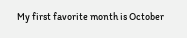My first favorite month is October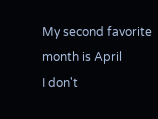My second favorite month is April
I don't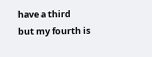have a third
but my fourth is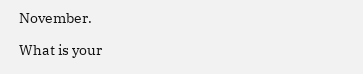November.

What is your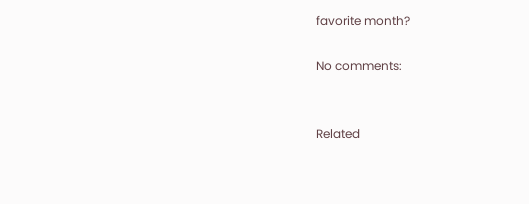favorite month?

No comments:


Related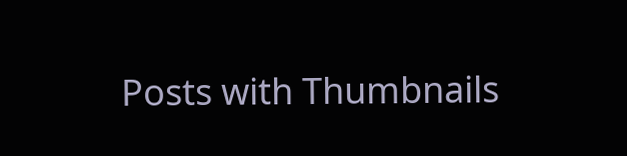Posts with Thumbnails